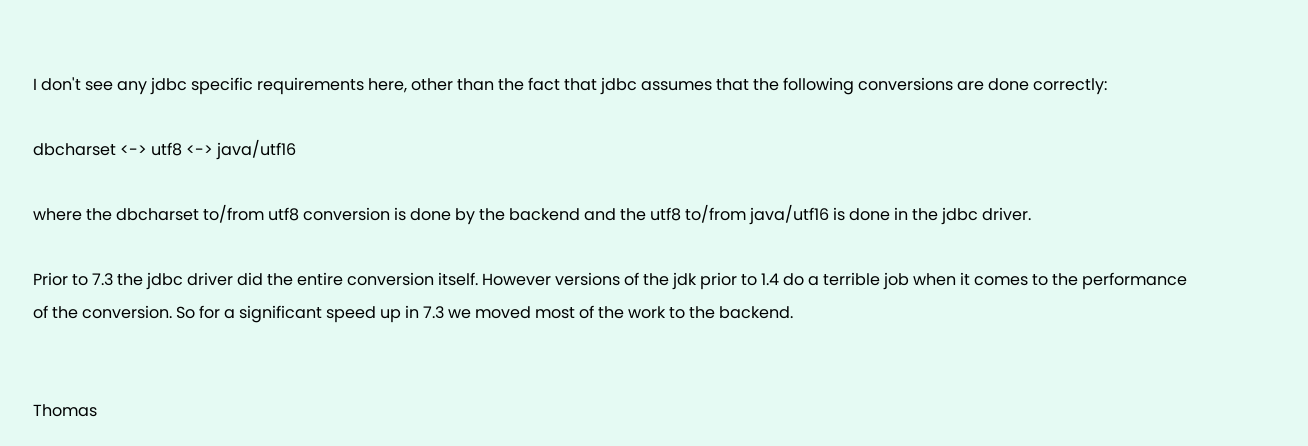I don't see any jdbc specific requirements here, other than the fact that jdbc assumes that the following conversions are done correctly:

dbcharset <-> utf8 <-> java/utf16

where the dbcharset to/from utf8 conversion is done by the backend and the utf8 to/from java/utf16 is done in the jdbc driver.

Prior to 7.3 the jdbc driver did the entire conversion itself. However versions of the jdk prior to 1.4 do a terrible job when it comes to the performance of the conversion. So for a significant speed up in 7.3 we moved most of the work to the backend.


Thomas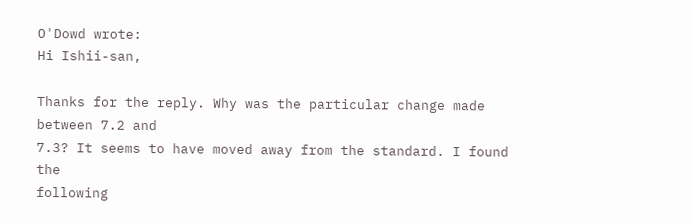O'Dowd wrote:
Hi Ishii-san,

Thanks for the reply. Why was the particular change made between 7.2 and
7.3? It seems to have moved away from the standard. I found the
following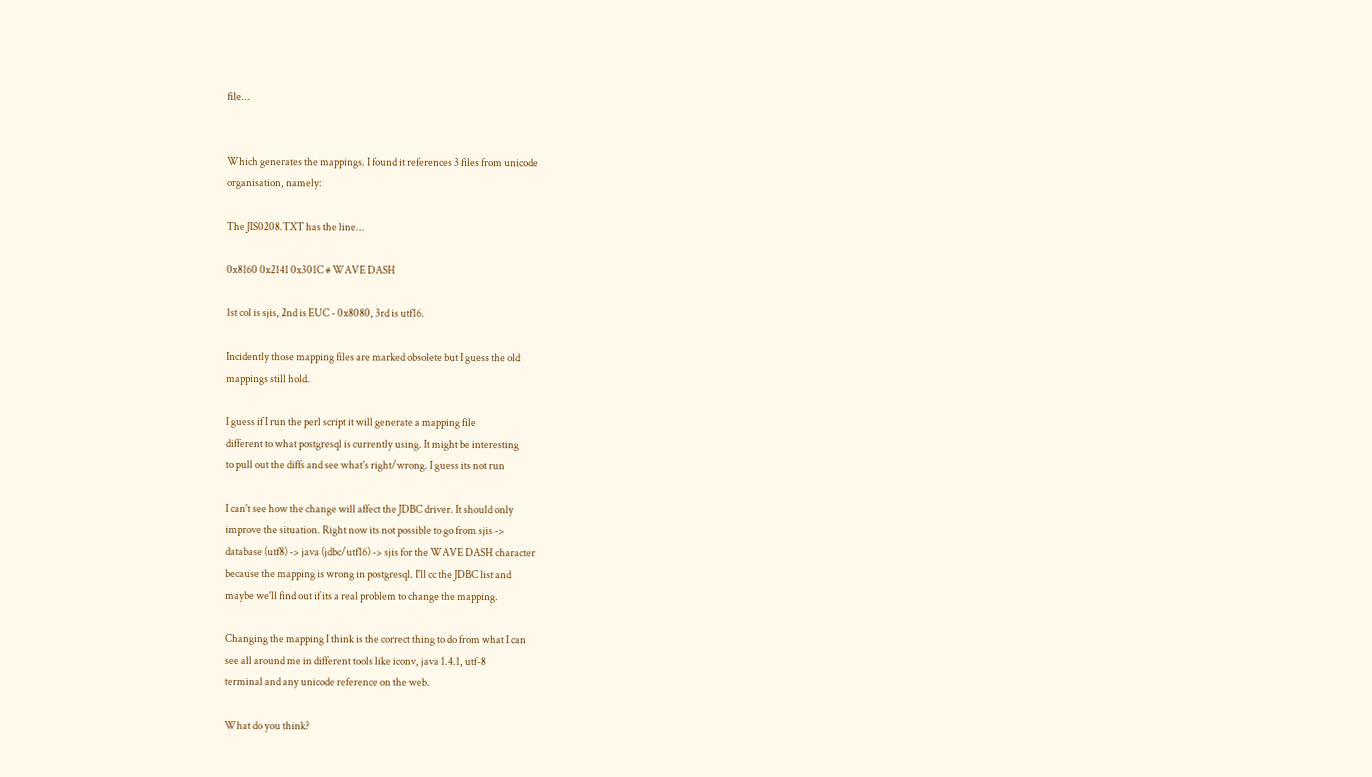file...


Which generates the mappings. I found it references 3 files from unicode
organisation, namely:

The JIS0208.TXT has the line...

0x8160 0x2141 0x301C # WAVE DASH

1st col is sjis, 2nd is EUC - 0x8080, 3rd is utf16.

Incidently those mapping files are marked obsolete but I guess the old
mappings still hold.

I guess if I run the perl script it will generate a mapping file
different to what postgresql is currently using. It might be interesting
to pull out the diffs and see what's right/wrong. I guess its not run

I can't see how the change will affect the JDBC driver. It should only
improve the situation. Right now its not possible to go from sjis ->
database (utf8) -> java (jdbc/utf16) -> sjis for the WAVE DASH character
because the mapping is wrong in postgresql. I'll cc the JDBC list and
maybe we'll find out if its a real problem to change the mapping.

Changing the mapping I think is the correct thing to do from what I can
see all around me in different tools like iconv, java 1.4.1, utf-8
terminal and any unicode reference on the web.

What do you think?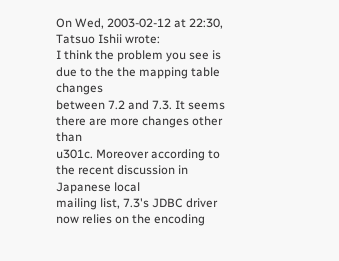On Wed, 2003-02-12 at 22:30, Tatsuo Ishii wrote:
I think the problem you see is due to the the mapping table changes
between 7.2 and 7.3. It seems there are more changes other than
u301c. Moreover according to the recent discussion in Japanese local
mailing list, 7.3's JDBC driver now relies on the encoding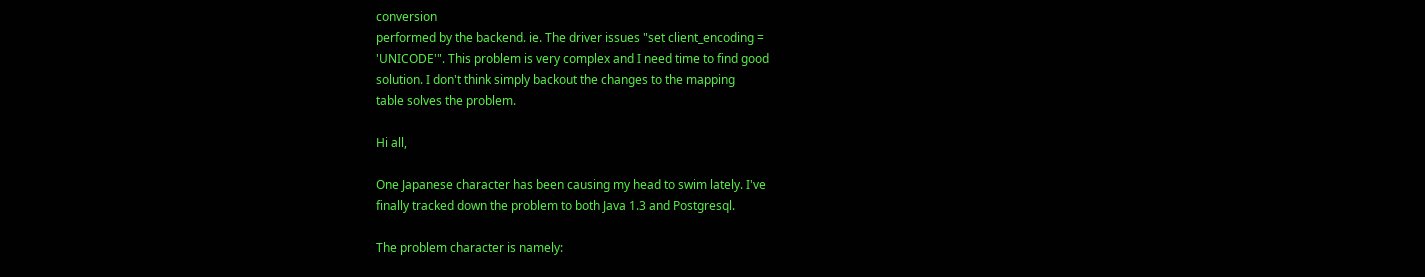conversion
performed by the backend. ie. The driver issues "set client_encoding =
'UNICODE'". This problem is very complex and I need time to find good
solution. I don't think simply backout the changes to the mapping
table solves the problem.

Hi all,

One Japanese character has been causing my head to swim lately. I've
finally tracked down the problem to both Java 1.3 and Postgresql.

The problem character is namely: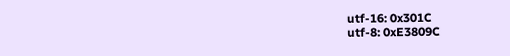utf-16: 0x301C
utf-8: 0xE3809C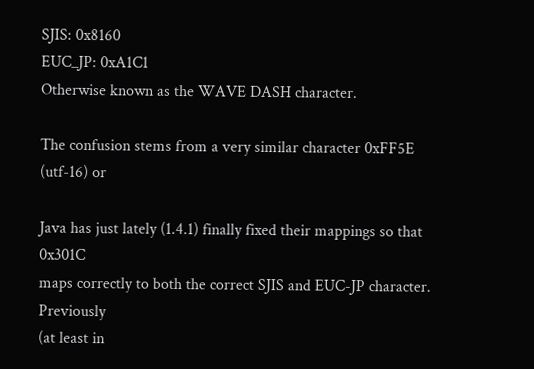SJIS: 0x8160
EUC_JP: 0xA1C1
Otherwise known as the WAVE DASH character.

The confusion stems from a very similar character 0xFF5E (utf-16) or

Java has just lately (1.4.1) finally fixed their mappings so that 0x301C
maps correctly to both the correct SJIS and EUC-JP character. Previously
(at least in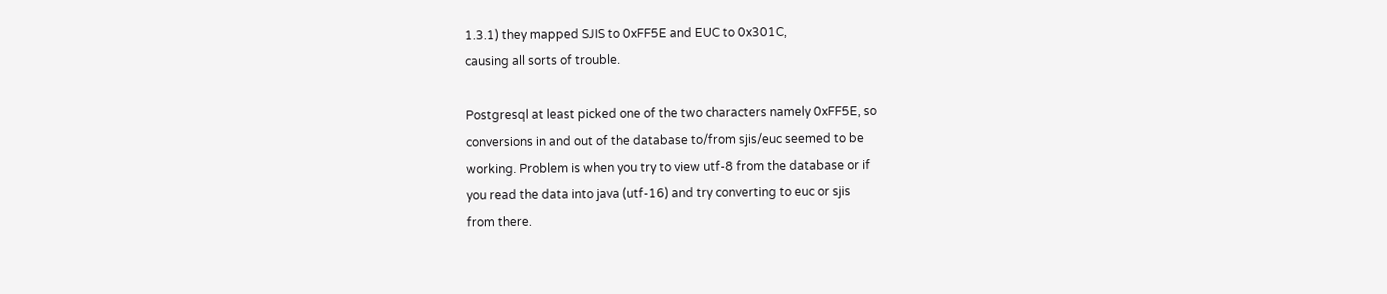1.3.1) they mapped SJIS to 0xFF5E and EUC to 0x301C,
causing all sorts of trouble.

Postgresql at least picked one of the two characters namely 0xFF5E, so
conversions in and out of the database to/from sjis/euc seemed to be
working. Problem is when you try to view utf-8 from the database or if
you read the data into java (utf-16) and try converting to euc or sjis
from there.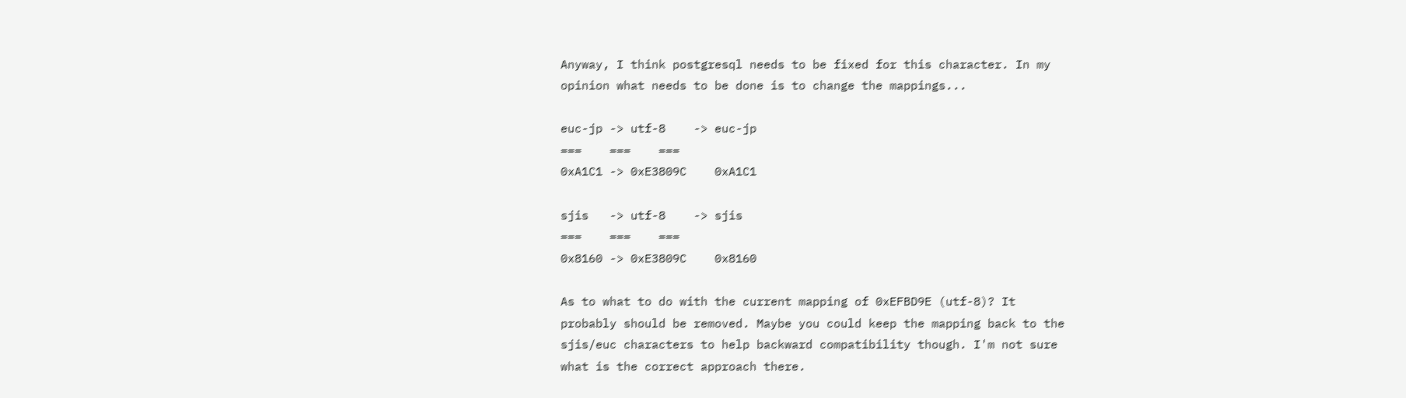Anyway, I think postgresql needs to be fixed for this character. In my
opinion what needs to be done is to change the mappings...

euc-jp -> utf-8    -> euc-jp
===    ===    ===
0xA1C1 -> 0xE3809C    0xA1C1

sjis   -> utf-8    -> sjis
===    ===    ===
0x8160 -> 0xE3809C    0x8160

As to what to do with the current mapping of 0xEFBD9E (utf-8)? It
probably should be removed. Maybe you could keep the mapping back to the
sjis/euc characters to help backward compatibility though. I'm not sure
what is the correct approach there.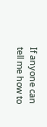If anyone can tell me how to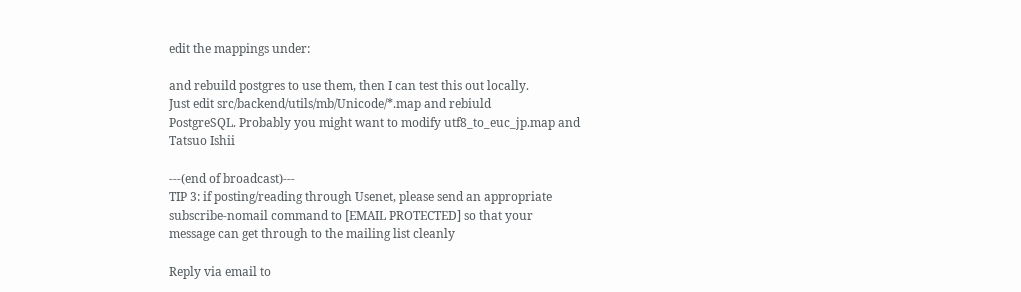edit the mappings under:

and rebuild postgres to use them, then I can test this out locally.
Just edit src/backend/utils/mb/Unicode/*.map and rebiuld
PostgreSQL. Probably you might want to modify utf8_to_euc_jp.map and
Tatsuo Ishii

---(end of broadcast)---
TIP 3: if posting/reading through Usenet, please send an appropriate
subscribe-nomail command to [EMAIL PROTECTED] so that your
message can get through to the mailing list cleanly

Reply via email to